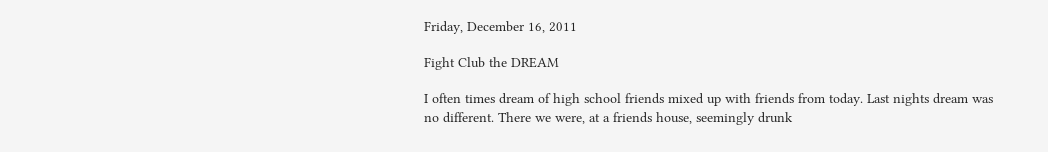Friday, December 16, 2011

Fight Club the DREAM

I often times dream of high school friends mixed up with friends from today. Last nights dream was no different. There we were, at a friends house, seemingly drunk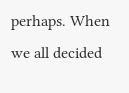perhaps. When we all decided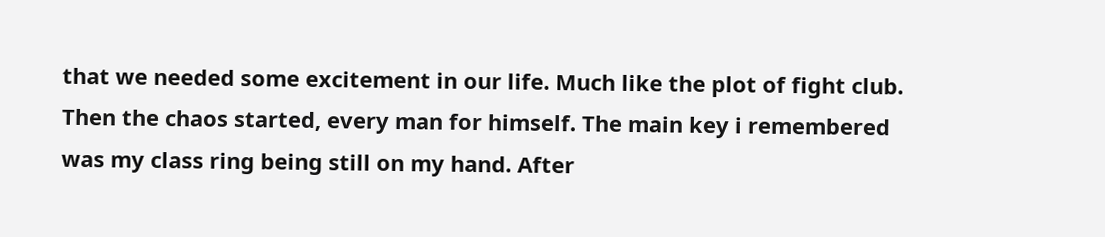that we needed some excitement in our life. Much like the plot of fight club. Then the chaos started, every man for himself. The main key i remembered was my class ring being still on my hand. After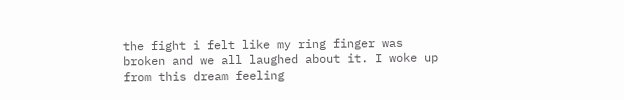the fight i felt like my ring finger was broken and we all laughed about it. I woke up from this dream feeling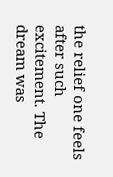the relief one feels after such excitement. The dream was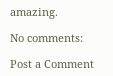amazing.

No comments:

Post a Comment